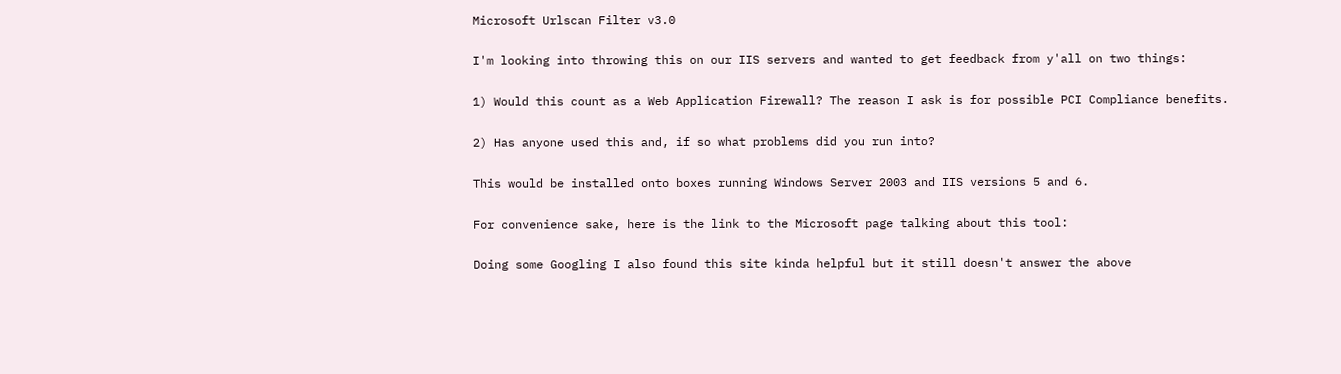Microsoft Urlscan Filter v3.0

I'm looking into throwing this on our IIS servers and wanted to get feedback from y'all on two things:

1) Would this count as a Web Application Firewall? The reason I ask is for possible PCI Compliance benefits.

2) Has anyone used this and, if so what problems did you run into?

This would be installed onto boxes running Windows Server 2003 and IIS versions 5 and 6.

For convenience sake, here is the link to the Microsoft page talking about this tool:

Doing some Googling I also found this site kinda helpful but it still doesn't answer the above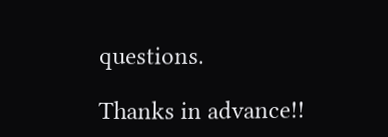questions.

Thanks in advance!!